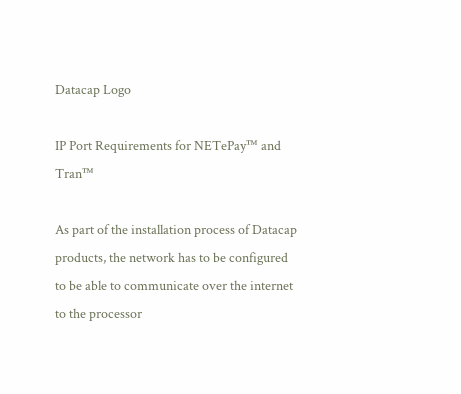Datacap Logo

IP Port Requirements for NETePay™ and Tran™

As part of the installation process of Datacap products, the network has to be configured to be able to communicate over the internet to the processor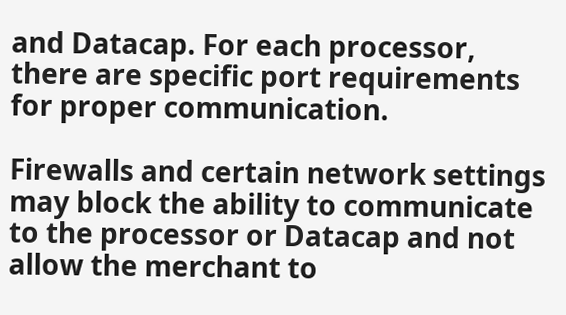and Datacap. For each processor, there are specific port requirements for proper communication.

Firewalls and certain network settings may block the ability to communicate to the processor or Datacap and not allow the merchant to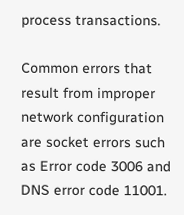process transactions.

Common errors that result from improper network configuration are socket errors such as Error code 3006 and DNS error code 11001.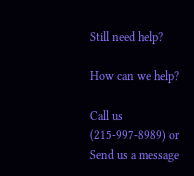Still need help?

How can we help?

Call us (215-997-8989) or Send us a message